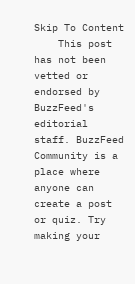Skip To Content
    This post has not been vetted or endorsed by BuzzFeed's editorial staff. BuzzFeed Community is a place where anyone can create a post or quiz. Try making your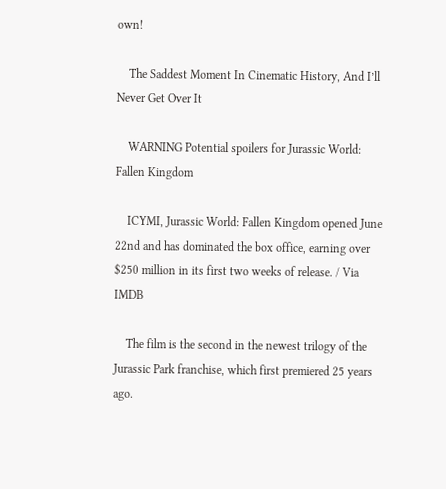own!

    The Saddest Moment In Cinematic History, And I’ll Never Get Over It

    WARNING Potential spoilers for Jurassic World: Fallen Kingdom

    ICYMI, Jurassic World: Fallen Kingdom opened June 22nd and has dominated the box office, earning over $250 million in its first two weeks of release. / Via IMDB

    The film is the second in the newest trilogy of the Jurassic Park franchise, which first premiered 25 years ago.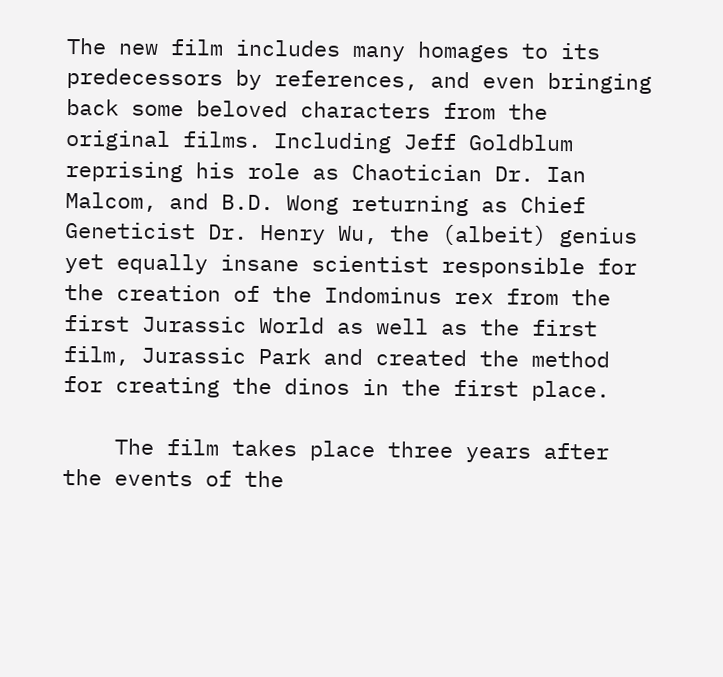The new film includes many homages to its predecessors by references, and even bringing back some beloved characters from the original films. Including Jeff Goldblum reprising his role as Chaotician Dr. Ian Malcom, and B.D. Wong returning as Chief Geneticist Dr. Henry Wu, the (albeit) genius yet equally insane scientist responsible for the creation of the Indominus rex from the first Jurassic World as well as the first film, Jurassic Park and created the method for creating the dinos in the first place.

    The film takes place three years after the events of the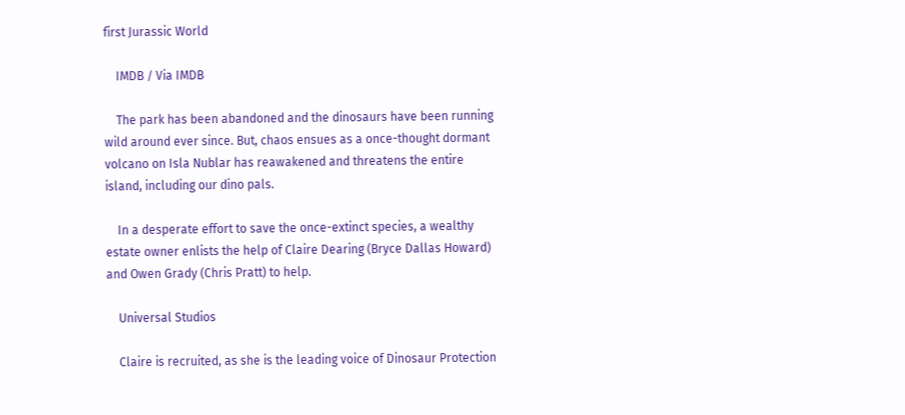first Jurassic World

    IMDB / Via IMDB

    The park has been abandoned and the dinosaurs have been running wild around ever since. But, chaos ensues as a once-thought dormant volcano on Isla Nublar has reawakened and threatens the entire island, including our dino pals.

    In a desperate effort to save the once-extinct species, a wealthy estate owner enlists the help of Claire Dearing (Bryce Dallas Howard) and Owen Grady (Chris Pratt) to help.

    Universal Studios

    Claire is recruited, as she is the leading voice of Dinosaur Protection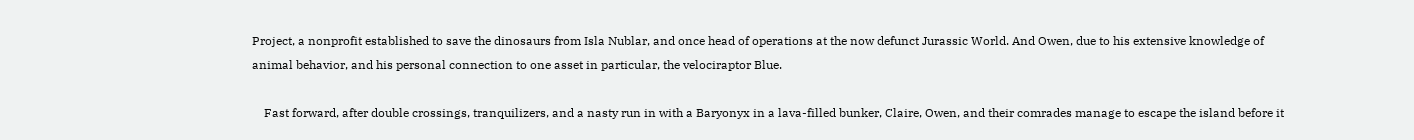Project, a nonprofit established to save the dinosaurs from Isla Nublar, and once head of operations at the now defunct Jurassic World. And Owen, due to his extensive knowledge of animal behavior, and his personal connection to one asset in particular, the velociraptor Blue.

    Fast forward, after double crossings, tranquilizers, and a nasty run in with a Baryonyx in a lava-filled bunker, Claire, Owen, and their comrades manage to escape the island before it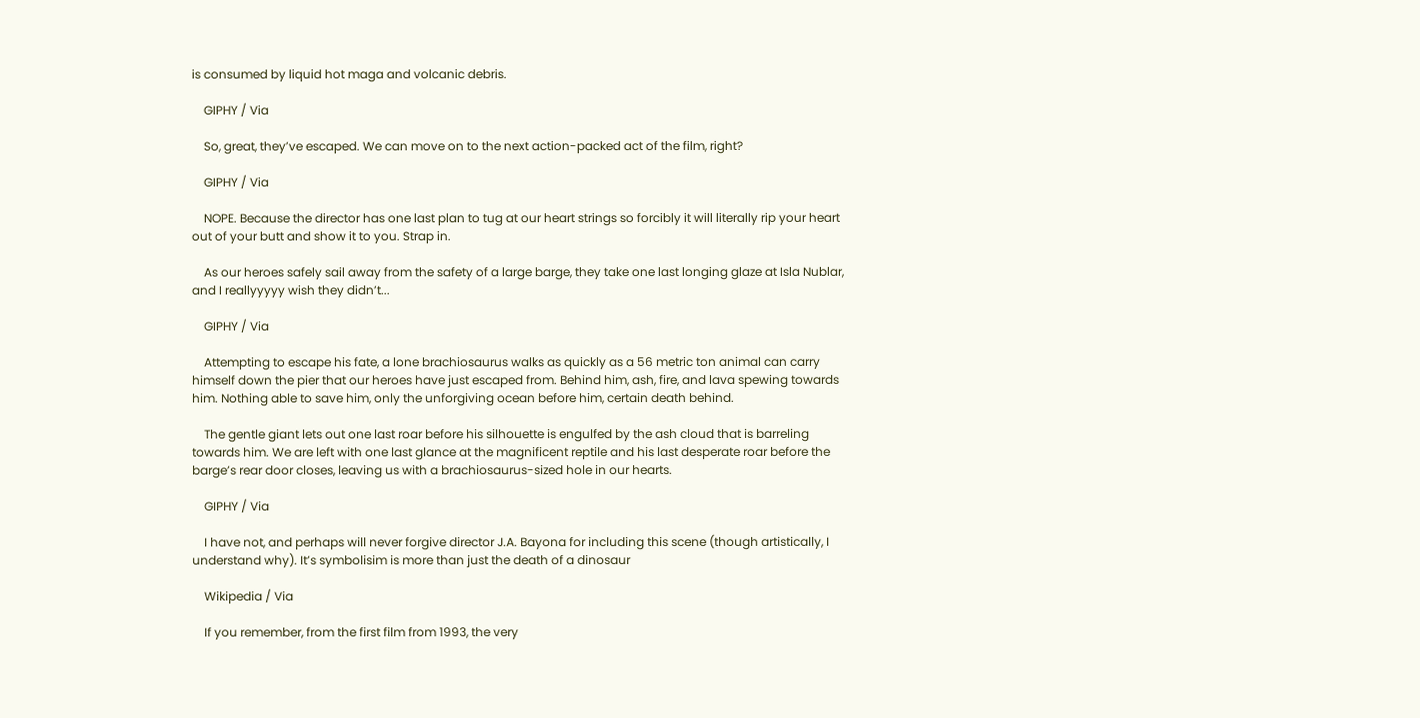is consumed by liquid hot maga and volcanic debris.

    GIPHY / Via

    So, great, they’ve escaped. We can move on to the next action-packed act of the film, right?

    GIPHY / Via

    NOPE. Because the director has one last plan to tug at our heart strings so forcibly it will literally rip your heart out of your butt and show it to you. Strap in.

    As our heroes safely sail away from the safety of a large barge, they take one last longing glaze at Isla Nublar, and I reallyyyyy wish they didn’t...

    GIPHY / Via

    Attempting to escape his fate, a lone brachiosaurus walks as quickly as a 56 metric ton animal can carry himself down the pier that our heroes have just escaped from. Behind him, ash, fire, and lava spewing towards him. Nothing able to save him, only the unforgiving ocean before him, certain death behind.

    The gentle giant lets out one last roar before his silhouette is engulfed by the ash cloud that is barreling towards him. We are left with one last glance at the magnificent reptile and his last desperate roar before the barge’s rear door closes, leaving us with a brachiosaurus-sized hole in our hearts.

    GIPHY / Via

    I have not, and perhaps will never forgive director J.A. Bayona for including this scene (though artistically, I understand why). It’s symbolisim is more than just the death of a dinosaur

    Wikipedia / Via

    If you remember, from the first film from 1993, the very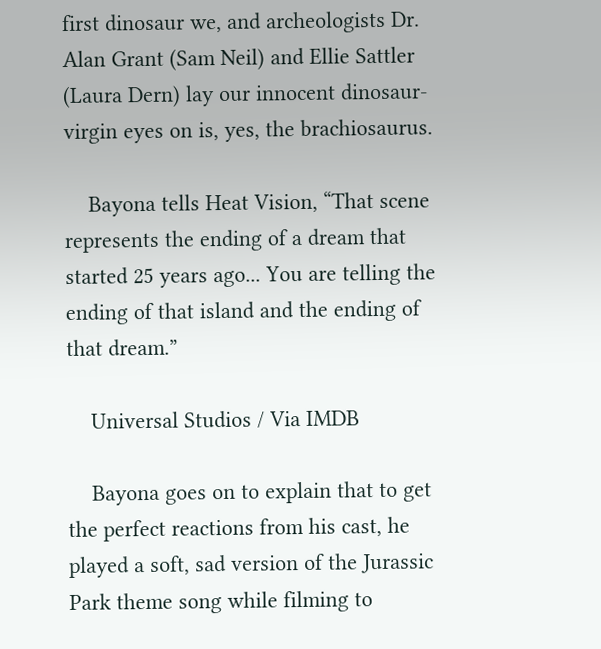first dinosaur we, and archeologists Dr. Alan Grant (Sam Neil) and Ellie Sattler (Laura Dern) lay our innocent dinosaur-virgin eyes on is, yes, the brachiosaurus.

    Bayona tells Heat Vision, “That scene represents the ending of a dream that started 25 years ago... You are telling the ending of that island and the ending of that dream.”

    Universal Studios / Via IMDB

    Bayona goes on to explain that to get the perfect reactions from his cast, he played a soft, sad version of the Jurassic Park theme song while filming to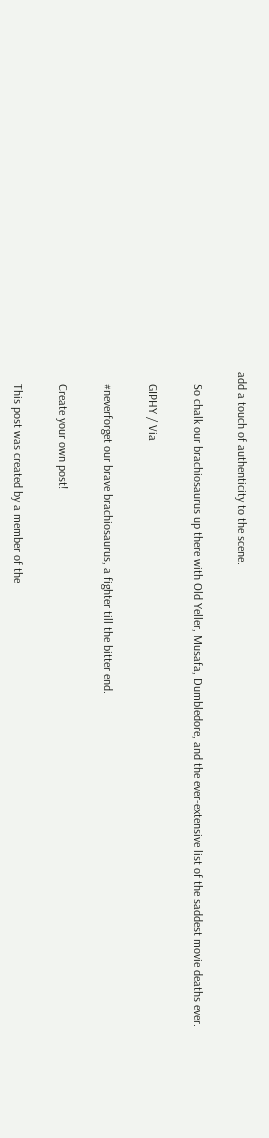add a touch of authenticity to the scene.

    So chalk our brachiosaurus up there with Old Yeller, Musafa, Dumbledore, and the ever-extensive list of the saddest movie deaths ever.

    GIPHY / Via

    #neverforget our brave brachiosaurus, a fighter till the bitter end.

    Create your own post!

    This post was created by a member of the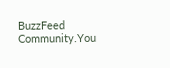BuzzFeed Community.You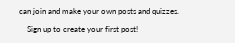can join and make your own posts and quizzes.

    Sign up to create your first post!